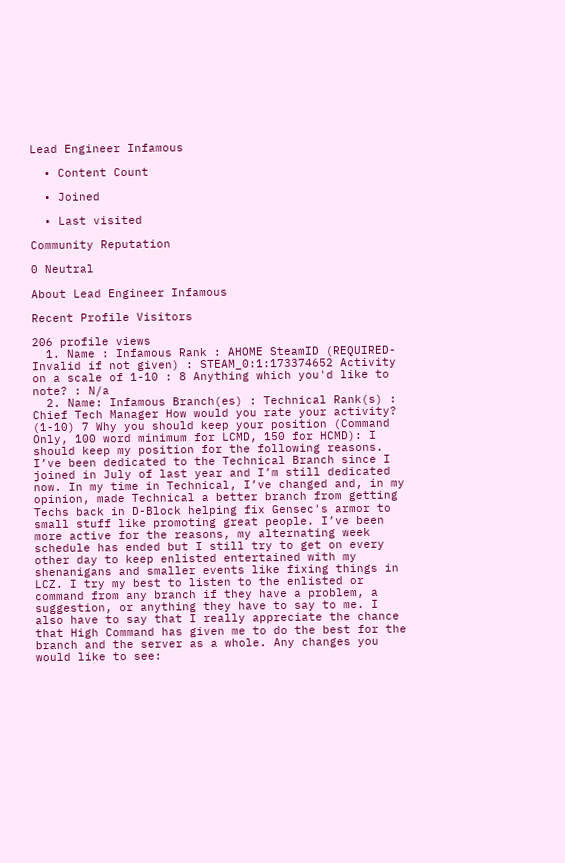Lead Engineer Infamous

  • Content Count

  • Joined

  • Last visited

Community Reputation

0 Neutral

About Lead Engineer Infamous

Recent Profile Visitors

206 profile views
  1. Name : Infamous Rank : AHOME SteamID (REQUIRED-Invalid if not given) : STEAM_0:1:173374652 Activity on a scale of 1-10 : 8 Anything which you'd like to note? : N/a
  2. Name: Infamous Branch(es) : Technical Rank(s) : Chief Tech Manager How would you rate your activity? (1-10) 7 Why you should keep your position (Command Only, 100 word minimum for LCMD, 150 for HCMD): I should keep my position for the following reasons. I’ve been dedicated to the Technical Branch since I joined in July of last year and I’m still dedicated now. In my time in Technical, I’ve changed and, in my opinion, made Technical a better branch from getting Techs back in D-Block helping fix Gensec's armor to small stuff like promoting great people. I’ve been more active for the reasons, my alternating week schedule has ended but I still try to get on every other day to keep enlisted entertained with my shenanigans and smaller events like fixing things in LCZ. I try my best to listen to the enlisted or command from any branch if they have a problem, a suggestion, or anything they have to say to me. I also have to say that I really appreciate the chance that High Command has given me to do the best for the branch and the server as a whole. Any changes you would like to see: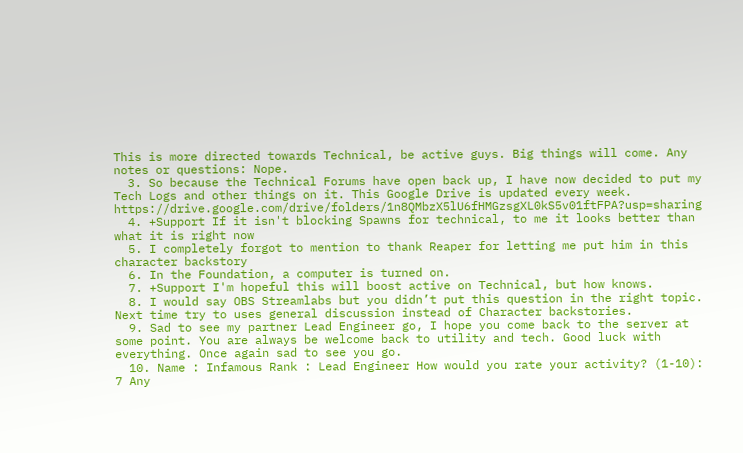This is more directed towards Technical, be active guys. Big things will come. Any notes or questions: Nope.
  3. So because the Technical Forums have open back up, I have now decided to put my Tech Logs and other things on it. This Google Drive is updated every week. https://drive.google.com/drive/folders/1n8QMbzX5lU6fHMGzsgXL0kS5v01ftFPA?usp=sharing
  4. +Support If it isn't blocking Spawns for technical, to me it looks better than what it is right now
  5. I completely forgot to mention to thank Reaper for letting me put him in this character backstory
  6. In the Foundation, a computer is turned on.
  7. +Support I'm hopeful this will boost active on Technical, but how knows.
  8. I would say OBS Streamlabs but you didn’t put this question in the right topic. Next time try to uses general discussion instead of Character backstories.
  9. Sad to see my partner Lead Engineer go, I hope you come back to the server at some point. You are always be welcome back to utility and tech. Good luck with everything. Once again sad to see you go.
  10. Name : Infamous Rank : Lead Engineer How would you rate your activity? (1-10): 7 Any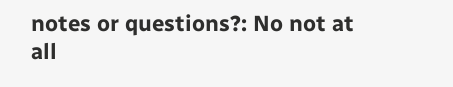notes or questions?: No not at all